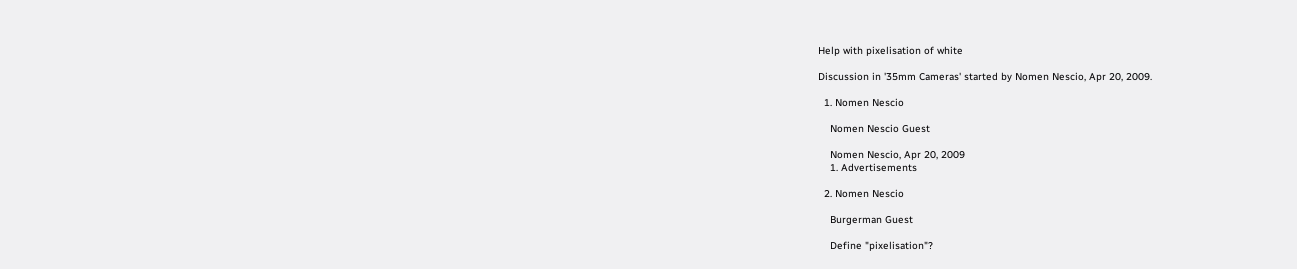Help with pixelisation of white

Discussion in '35mm Cameras' started by Nomen Nescio, Apr 20, 2009.

  1. Nomen Nescio

    Nomen Nescio Guest

    Nomen Nescio, Apr 20, 2009
    1. Advertisements

  2. Nomen Nescio

    Burgerman Guest

    Define "pixelisation"?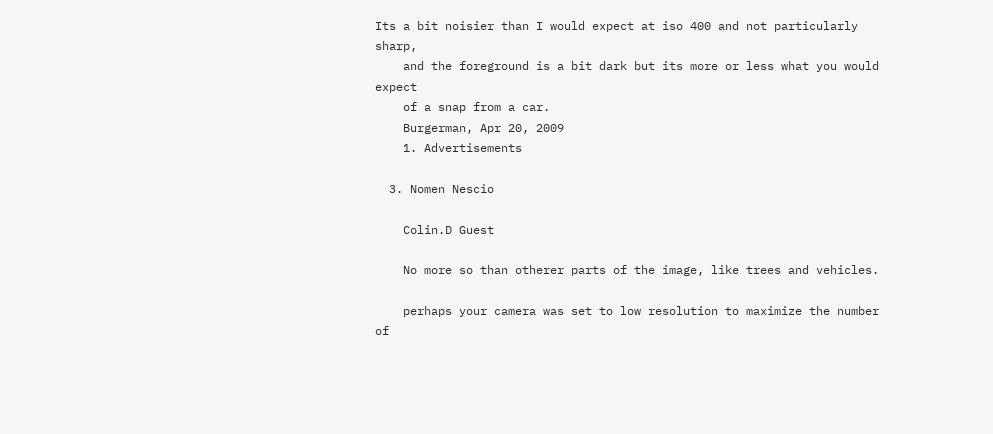Its a bit noisier than I would expect at iso 400 and not particularly sharp,
    and the foreground is a bit dark but its more or less what you would expect
    of a snap from a car.
    Burgerman, Apr 20, 2009
    1. Advertisements

  3. Nomen Nescio

    Colin.D Guest

    No more so than otherer parts of the image, like trees and vehicles.

    perhaps your camera was set to low resolution to maximize the number of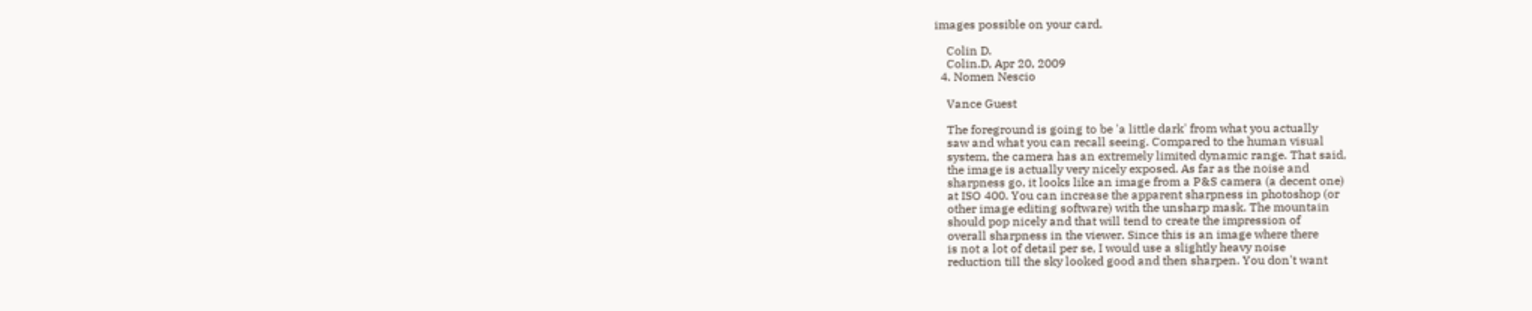images possible on your card.

    Colin D.
    Colin.D, Apr 20, 2009
  4. Nomen Nescio

    Vance Guest

    The foreground is going to be 'a little dark' from what you actually
    saw and what you can recall seeing. Compared to the human visual
    system, the camera has an extremely limited dynamic range. That said,
    the image is actually very nicely exposed. As far as the noise and
    sharpness go, it looks like an image from a P&S camera (a decent one)
    at ISO 400. You can increase the apparent sharpness in photoshop (or
    other image editing software) with the unsharp mask. The mountain
    should pop nicely and that will tend to create the impression of
    overall sharpness in the viewer. Since this is an image where there
    is not a lot of detail per se, I would use a slightly heavy noise
    reduction till the sky looked good and then sharpen. You don't want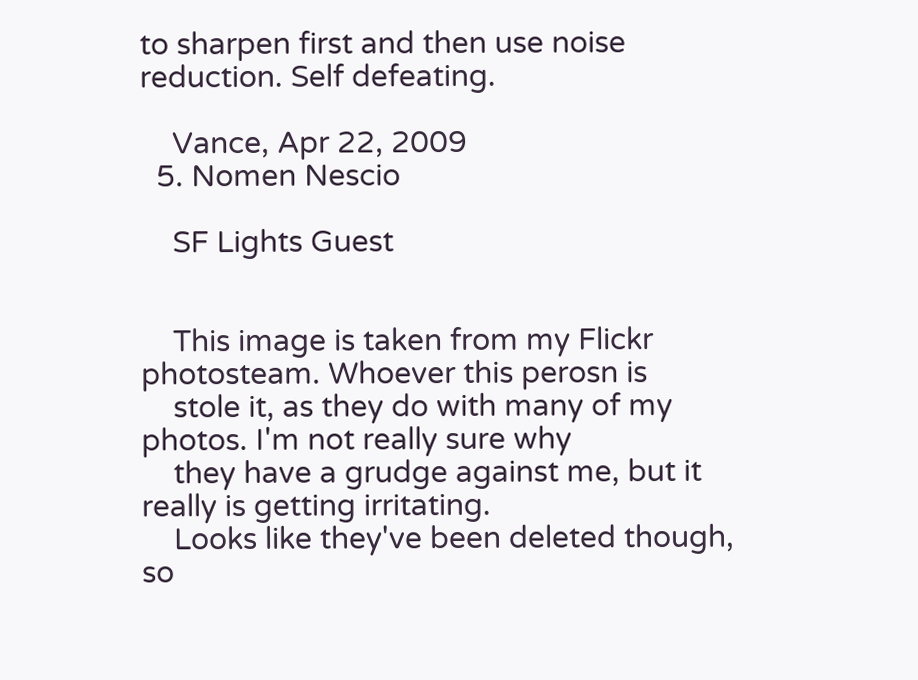to sharpen first and then use noise reduction. Self defeating.

    Vance, Apr 22, 2009
  5. Nomen Nescio

    SF Lights Guest


    This image is taken from my Flickr photosteam. Whoever this perosn is
    stole it, as they do with many of my photos. I'm not really sure why
    they have a grudge against me, but it really is getting irritating.
    Looks like they've been deleted though, so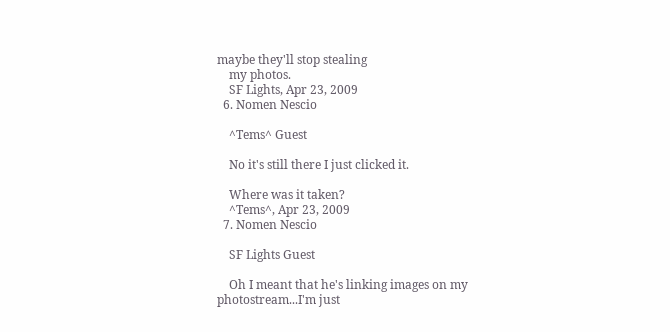maybe they'll stop stealing
    my photos.
    SF Lights, Apr 23, 2009
  6. Nomen Nescio

    ^Tems^ Guest

    No it's still there I just clicked it.

    Where was it taken?
    ^Tems^, Apr 23, 2009
  7. Nomen Nescio

    SF Lights Guest

    Oh I meant that he's linking images on my photostream...I'm just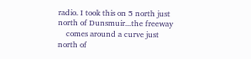radio. I took this on 5 north just north of Dunsmuir...the freeway
    comes around a curve just north of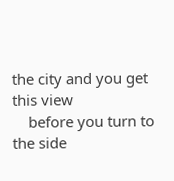the city and you get this view
    before you turn to the side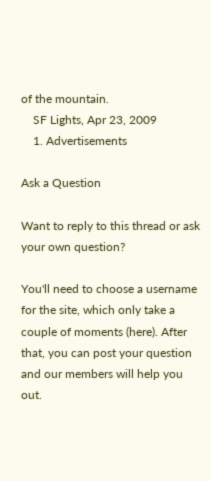of the mountain.
    SF Lights, Apr 23, 2009
    1. Advertisements

Ask a Question

Want to reply to this thread or ask your own question?

You'll need to choose a username for the site, which only take a couple of moments (here). After that, you can post your question and our members will help you out.